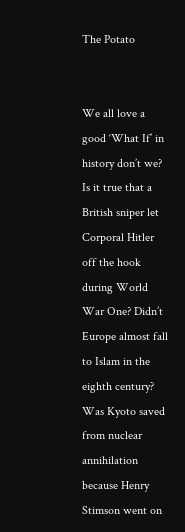The Potato


We all love a good ‘What If’ in history don’t we? Is it true that a British sniper let Corporal Hitler off the hook during World War One? Didn’t Europe almost fall to Islam in the eighth century? Was Kyoto saved from nuclear annihilation because Henry Stimson went on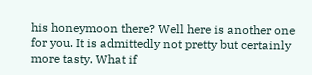his honeymoon there? Well here is another one for you. It is admittedly not pretty but certainly more tasty. What if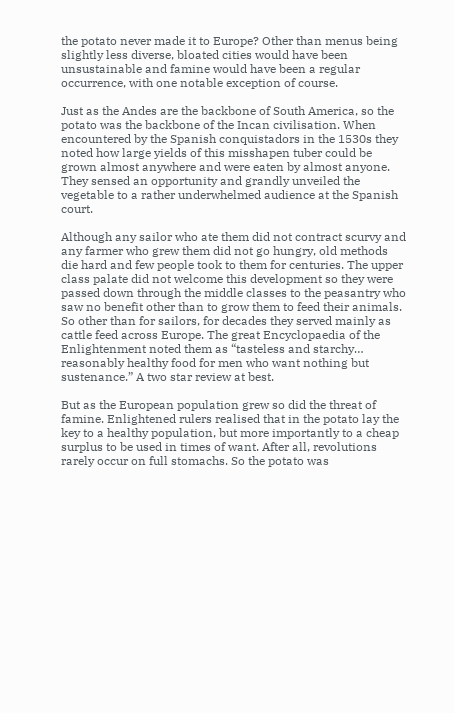the potato never made it to Europe? Other than menus being slightly less diverse, bloated cities would have been unsustainable and famine would have been a regular occurrence, with one notable exception of course.

Just as the Andes are the backbone of South America, so the potato was the backbone of the Incan civilisation. When encountered by the Spanish conquistadors in the 1530s they noted how large yields of this misshapen tuber could be grown almost anywhere and were eaten by almost anyone. They sensed an opportunity and grandly unveiled the vegetable to a rather underwhelmed audience at the Spanish court.

Although any sailor who ate them did not contract scurvy and any farmer who grew them did not go hungry, old methods die hard and few people took to them for centuries. The upper class palate did not welcome this development so they were passed down through the middle classes to the peasantry who saw no benefit other than to grow them to feed their animals. So other than for sailors, for decades they served mainly as cattle feed across Europe. The great Encyclopaedia of the Enlightenment noted them as “tasteless and starchy… reasonably healthy food for men who want nothing but sustenance.” A two star review at best.

But as the European population grew so did the threat of famine. Enlightened rulers realised that in the potato lay the key to a healthy population, but more importantly to a cheap surplus to be used in times of want. After all, revolutions rarely occur on full stomachs. So the potato was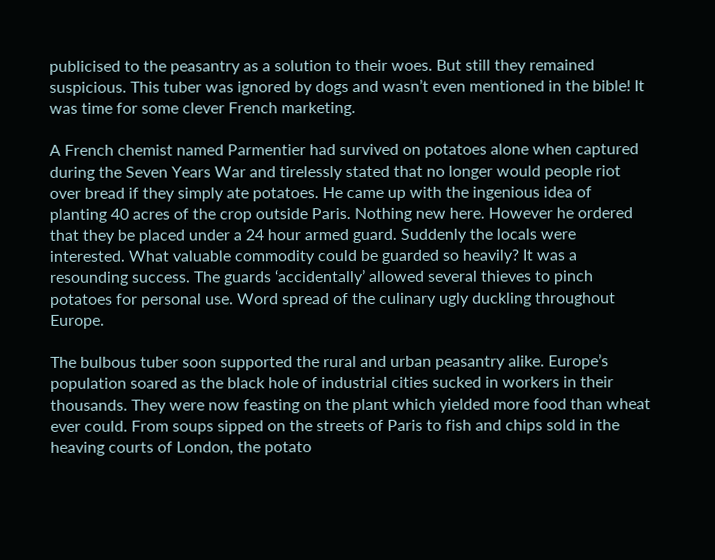publicised to the peasantry as a solution to their woes. But still they remained suspicious. This tuber was ignored by dogs and wasn’t even mentioned in the bible! It was time for some clever French marketing.

A French chemist named Parmentier had survived on potatoes alone when captured during the Seven Years War and tirelessly stated that no longer would people riot over bread if they simply ate potatoes. He came up with the ingenious idea of planting 40 acres of the crop outside Paris. Nothing new here. However he ordered that they be placed under a 24 hour armed guard. Suddenly the locals were interested. What valuable commodity could be guarded so heavily? It was a resounding success. The guards ‘accidentally’ allowed several thieves to pinch potatoes for personal use. Word spread of the culinary ugly duckling throughout Europe.

The bulbous tuber soon supported the rural and urban peasantry alike. Europe’s population soared as the black hole of industrial cities sucked in workers in their thousands. They were now feasting on the plant which yielded more food than wheat ever could. From soups sipped on the streets of Paris to fish and chips sold in the heaving courts of London, the potato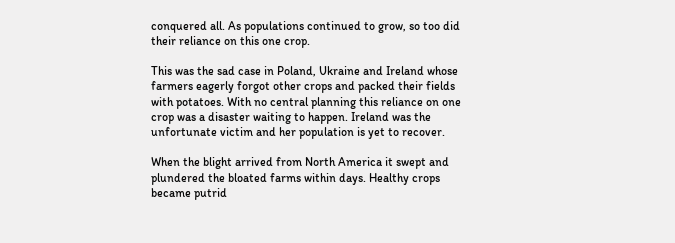conquered all. As populations continued to grow, so too did their reliance on this one crop.

This was the sad case in Poland, Ukraine and Ireland whose farmers eagerly forgot other crops and packed their fields with potatoes. With no central planning this reliance on one crop was a disaster waiting to happen. Ireland was the unfortunate victim and her population is yet to recover.

When the blight arrived from North America it swept and plundered the bloated farms within days. Healthy crops became putrid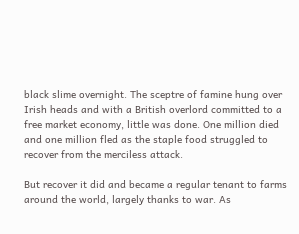black slime overnight. The sceptre of famine hung over Irish heads and with a British overlord committed to a free market economy, little was done. One million died and one million fled as the staple food struggled to recover from the merciless attack.

But recover it did and became a regular tenant to farms around the world, largely thanks to war. As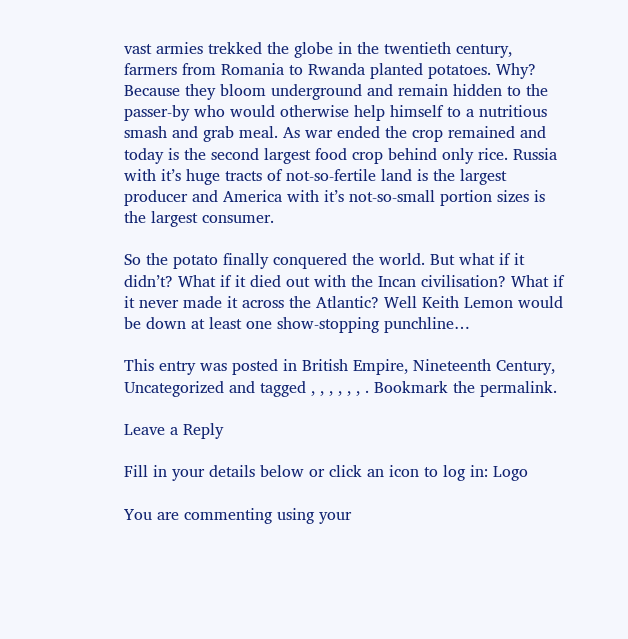vast armies trekked the globe in the twentieth century, farmers from Romania to Rwanda planted potatoes. Why? Because they bloom underground and remain hidden to the passer-by who would otherwise help himself to a nutritious smash and grab meal. As war ended the crop remained and today is the second largest food crop behind only rice. Russia with it’s huge tracts of not-so-fertile land is the largest producer and America with it’s not-so-small portion sizes is the largest consumer.

So the potato finally conquered the world. But what if it didn’t? What if it died out with the Incan civilisation? What if it never made it across the Atlantic? Well Keith Lemon would be down at least one show-stopping punchline…

This entry was posted in British Empire, Nineteenth Century, Uncategorized and tagged , , , , , , . Bookmark the permalink.

Leave a Reply

Fill in your details below or click an icon to log in: Logo

You are commenting using your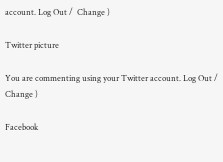account. Log Out /  Change )

Twitter picture

You are commenting using your Twitter account. Log Out /  Change )

Facebook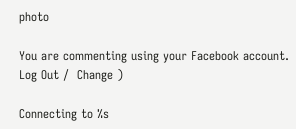photo

You are commenting using your Facebook account. Log Out /  Change )

Connecting to %s